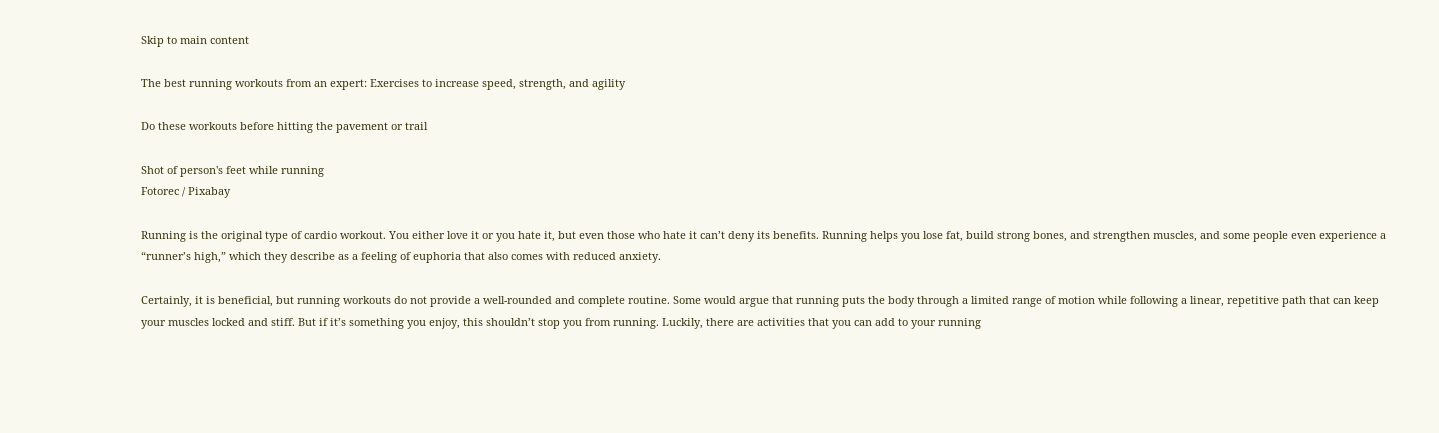Skip to main content

The best running workouts from an expert: Exercises to increase speed, strength, and agility

Do these workouts before hitting the pavement or trail

Shot of person's feet while running
Fotorec / Pixabay

Running is the original type of cardio workout. You either love it or you hate it, but even those who hate it can’t deny its benefits. Running helps you lose fat, build strong bones, and strengthen muscles, and some people even experience a “runner’s high,” which they describe as a feeling of euphoria that also comes with reduced anxiety.

Certainly, it is beneficial, but running workouts do not provide a well-rounded and complete routine. Some would argue that running puts the body through a limited range of motion while following a linear, repetitive path that can keep your muscles locked and stiff. But if it’s something you enjoy, this shouldn’t stop you from running. Luckily, there are activities that you can add to your running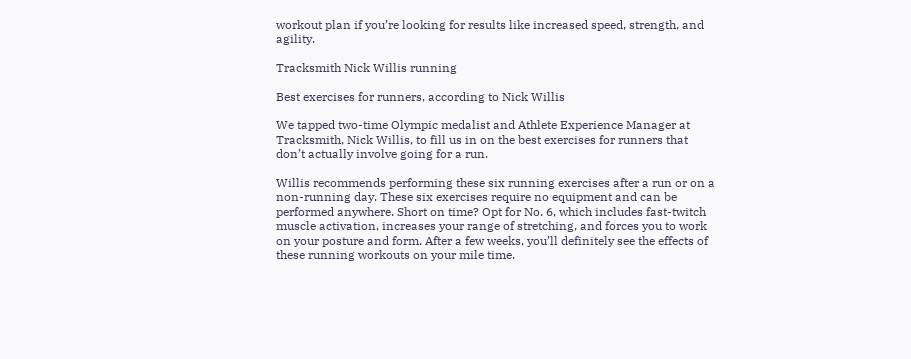workout plan if you’re looking for results like increased speed, strength, and agility.

Tracksmith Nick Willis running

Best exercises for runners, according to Nick Willis

We tapped two-time Olympic medalist and Athlete Experience Manager at Tracksmith, Nick Willis, to fill us in on the best exercises for runners that don’t actually involve going for a run.

Willis recommends performing these six running exercises after a run or on a non-running day. These six exercises require no equipment and can be performed anywhere. Short on time? Opt for No. 6, which includes fast-twitch muscle activation, increases your range of stretching, and forces you to work on your posture and form. After a few weeks, you’ll definitely see the effects of these running workouts on your mile time.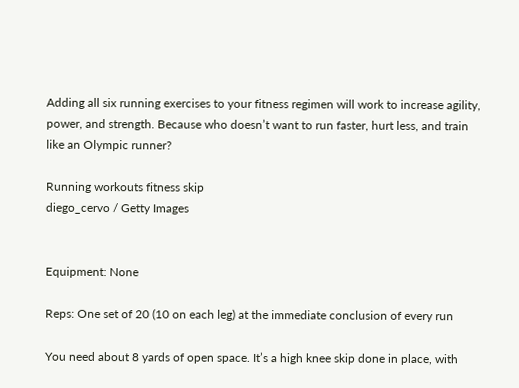Adding all six running exercises to your fitness regimen will work to increase agility, power, and strength. Because who doesn’t want to run faster, hurt less, and train like an Olympic runner?

Running workouts fitness skip
diego_cervo / Getty Images


Equipment: None

Reps: One set of 20 (10 on each leg) at the immediate conclusion of every run

You need about 8 yards of open space. It’s a high knee skip done in place, with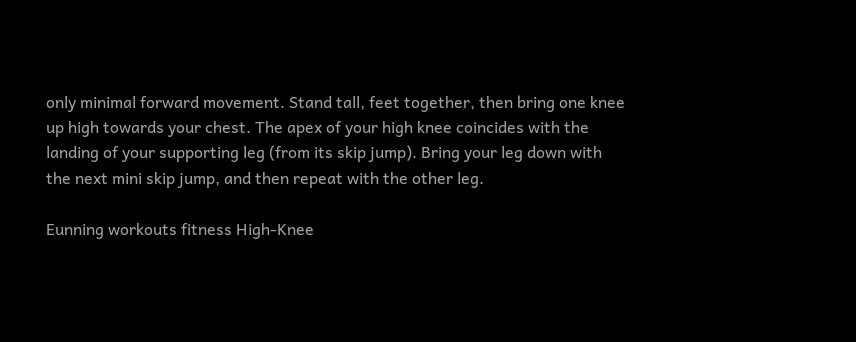only minimal forward movement. Stand tall, feet together, then bring one knee up high towards your chest. The apex of your high knee coincides with the landing of your supporting leg (from its skip jump). Bring your leg down with the next mini skip jump, and then repeat with the other leg.

Eunning workouts fitness High-Knee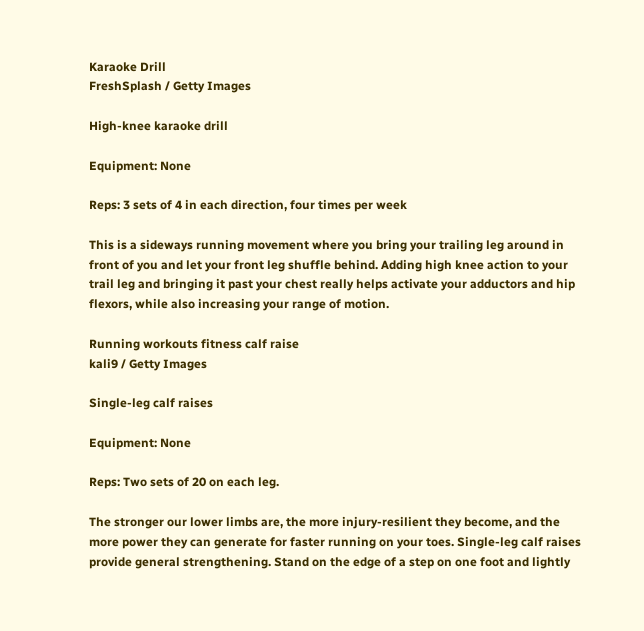Karaoke Drill
FreshSplash / Getty Images

High-knee karaoke drill

Equipment: None

Reps: 3 sets of 4 in each direction, four times per week

This is a sideways running movement where you bring your trailing leg around in front of you and let your front leg shuffle behind. Adding high knee action to your trail leg and bringing it past your chest really helps activate your adductors and hip flexors, while also increasing your range of motion.

Running workouts fitness calf raise
kali9 / Getty Images

Single-leg calf raises

Equipment: None

Reps: Two sets of 20 on each leg.

The stronger our lower limbs are, the more injury-resilient they become, and the more power they can generate for faster running on your toes. Single-leg calf raises provide general strengthening. Stand on the edge of a step on one foot and lightly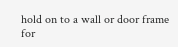hold on to a wall or door frame for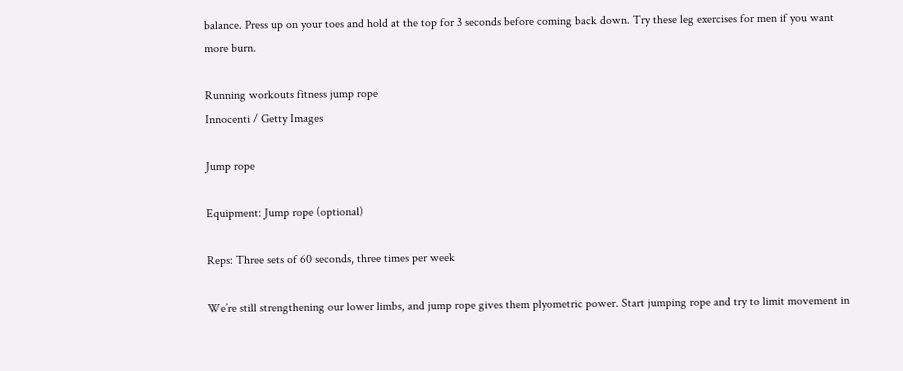balance. Press up on your toes and hold at the top for 3 seconds before coming back down. Try these leg exercises for men if you want more burn.

Running workouts fitness jump rope
Innocenti / Getty Images

Jump rope

Equipment: Jump rope (optional)

Reps: Three sets of 60 seconds, three times per week

We’re still strengthening our lower limbs, and jump rope gives them plyometric power. Start jumping rope and try to limit movement in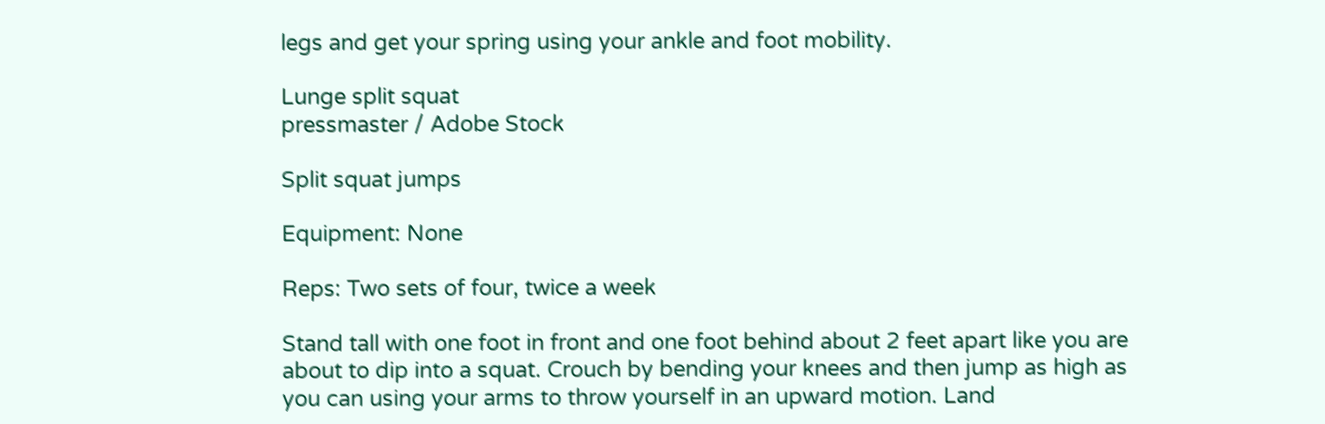legs and get your spring using your ankle and foot mobility.

Lunge split squat
pressmaster / Adobe Stock

Split squat jumps

Equipment: None

Reps: Two sets of four, twice a week

Stand tall with one foot in front and one foot behind about 2 feet apart like you are about to dip into a squat. Crouch by bending your knees and then jump as high as you can using your arms to throw yourself in an upward motion. Land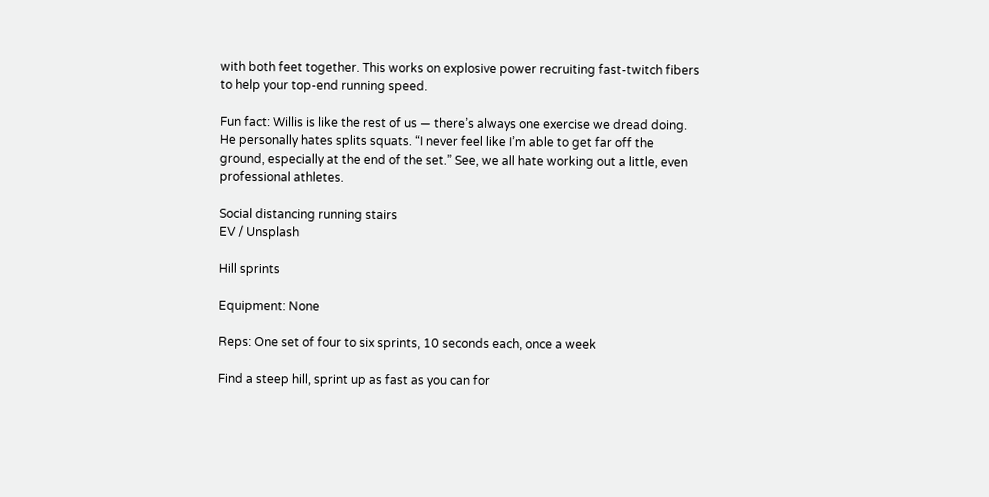with both feet together. This works on explosive power recruiting fast-twitch fibers to help your top-end running speed.

Fun fact: Willis is like the rest of us — there’s always one exercise we dread doing. He personally hates splits squats. “I never feel like I’m able to get far off the ground, especially at the end of the set.” See, we all hate working out a little, even professional athletes.

Social distancing running stairs
EV / Unsplash

Hill sprints

Equipment: None

Reps: One set of four to six sprints, 10 seconds each, once a week

Find a steep hill, sprint up as fast as you can for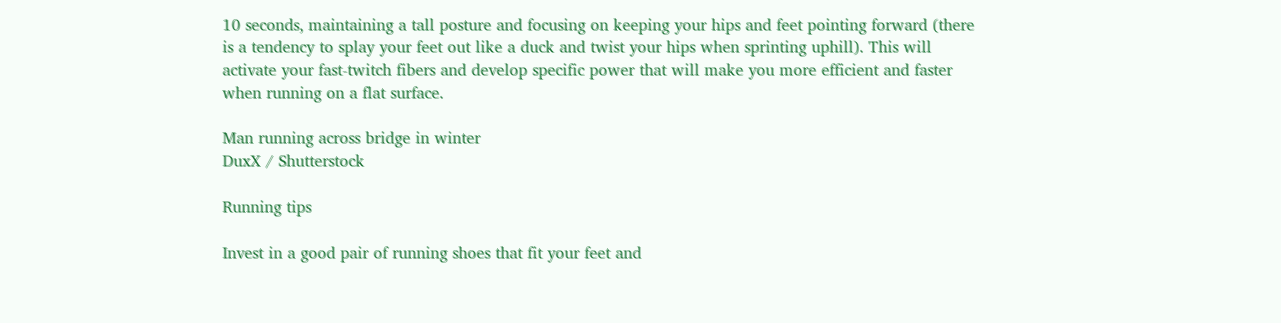10 seconds, maintaining a tall posture and focusing on keeping your hips and feet pointing forward (there is a tendency to splay your feet out like a duck and twist your hips when sprinting uphill). This will activate your fast-twitch fibers and develop specific power that will make you more efficient and faster when running on a flat surface.

Man running across bridge in winter
DuxX / Shutterstock

Running tips

Invest in a good pair of running shoes that fit your feet and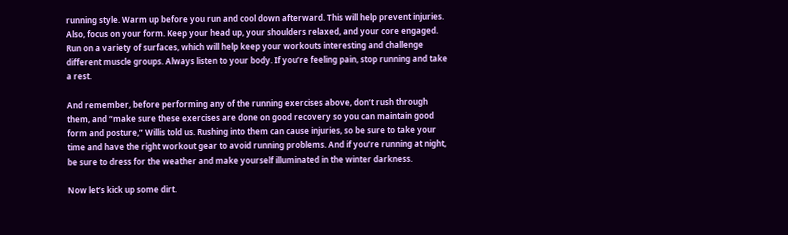running style. Warm up before you run and cool down afterward. This will help prevent injuries. Also, focus on your form. Keep your head up, your shoulders relaxed, and your core engaged. Run on a variety of surfaces, which will help keep your workouts interesting and challenge different muscle groups. Always listen to your body. If you’re feeling pain, stop running and take a rest.

And remember, before performing any of the running exercises above, don’t rush through them, and “make sure these exercises are done on good recovery so you can maintain good form and posture,” Willis told us. Rushing into them can cause injuries, so be sure to take your time and have the right workout gear to avoid running problems. And if you’re running at night, be sure to dress for the weather and make yourself illuminated in the winter darkness.

Now let’s kick up some dirt.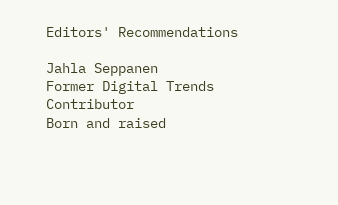Editors' Recommendations

Jahla Seppanen
Former Digital Trends Contributor
Born and raised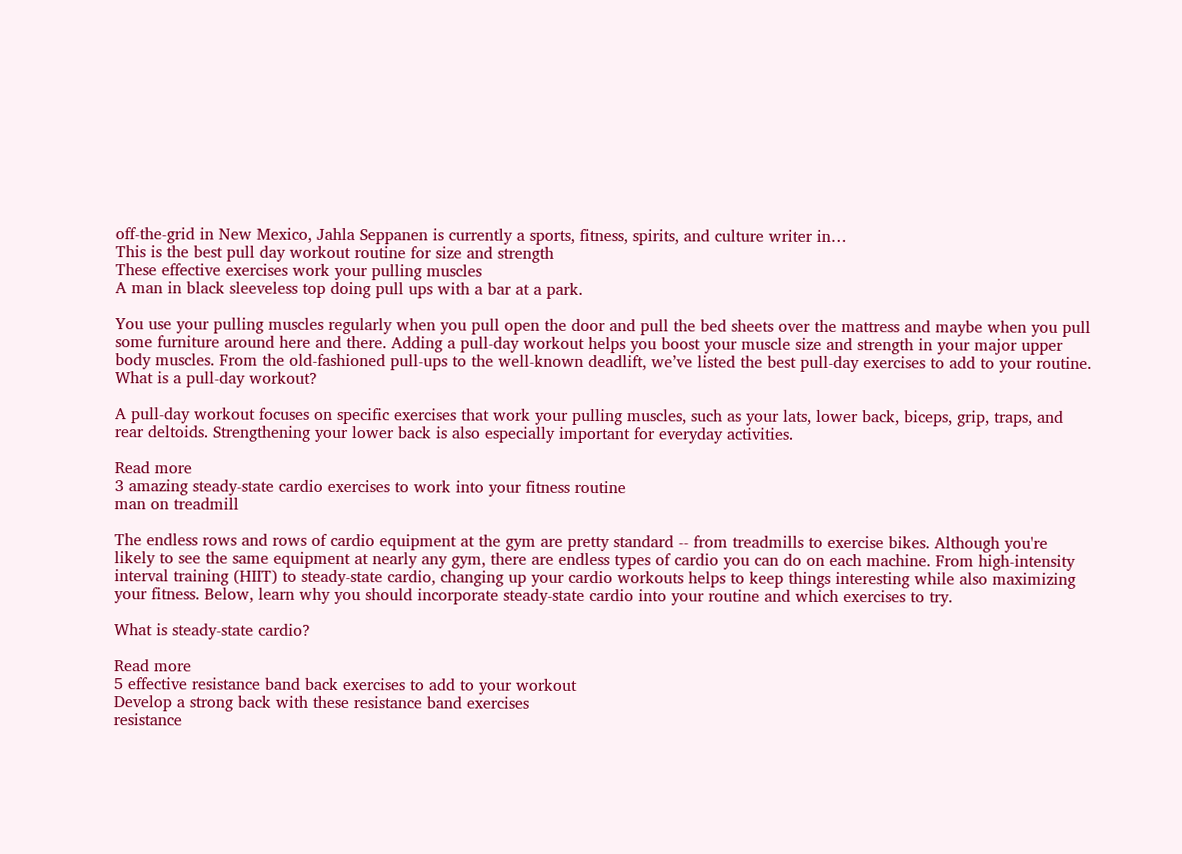off-the-grid in New Mexico, Jahla Seppanen is currently a sports, fitness, spirits, and culture writer in…
This is the best pull day workout routine for size and strength
These effective exercises work your pulling muscles
A man in black sleeveless top doing pull ups with a bar at a park.

You use your pulling muscles regularly when you pull open the door and pull the bed sheets over the mattress and maybe when you pull some furniture around here and there. Adding a pull-day workout helps you boost your muscle size and strength in your major upper body muscles. From the old-fashioned pull-ups to the well-known deadlift, we’ve listed the best pull-day exercises to add to your routine.
What is a pull-day workout?

A pull-day workout focuses on specific exercises that work your pulling muscles, such as your lats, lower back, biceps, grip, traps, and rear deltoids. Strengthening your lower back is also especially important for everyday activities.

Read more
3 amazing steady-state cardio exercises to work into your fitness routine
man on treadmill

The endless rows and rows of cardio equipment at the gym are pretty standard -- from treadmills to exercise bikes. Although you're likely to see the same equipment at nearly any gym, there are endless types of cardio you can do on each machine. From high-intensity interval training (HIIT) to steady-state cardio, changing up your cardio workouts helps to keep things interesting while also maximizing your fitness. Below, learn why you should incorporate steady-state cardio into your routine and which exercises to try.

What is steady-state cardio?

Read more
5 effective resistance band back exercises to add to your workout
Develop a strong back with these resistance band exercises
resistance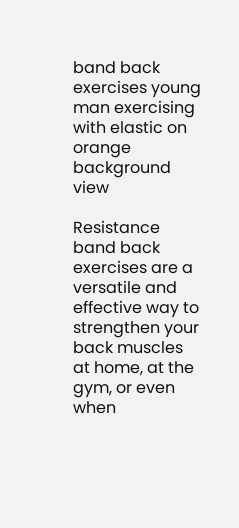band back exercises young man exercising with elastic on orange background  view

Resistance band back exercises are a versatile and effective way to strengthen your back muscles at home, at the gym, or even when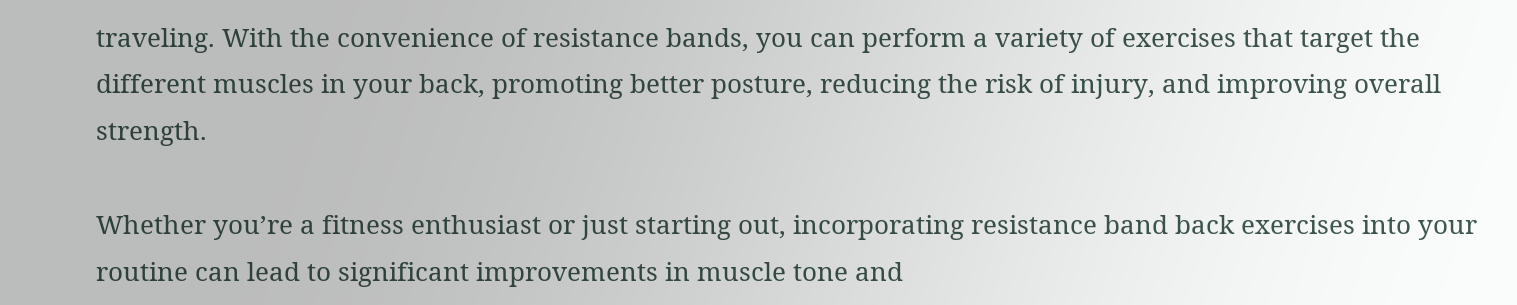traveling. With the convenience of resistance bands, you can perform a variety of exercises that target the different muscles in your back, promoting better posture, reducing the risk of injury, and improving overall strength.

Whether you’re a fitness enthusiast or just starting out, incorporating resistance band back exercises into your routine can lead to significant improvements in muscle tone and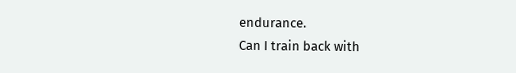endurance.
Can I train back with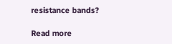resistance bands?

Read more